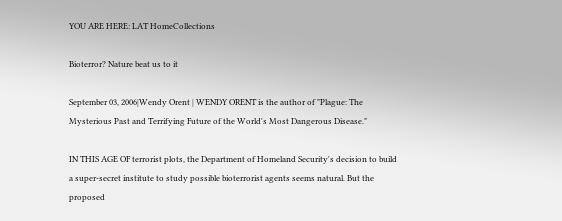YOU ARE HERE: LAT HomeCollections

Bioterror? Nature beat us to it

September 03, 2006|Wendy Orent | WENDY ORENT is the author of "Plague: The Mysterious Past and Terrifying Future of the World's Most Dangerous Disease."

IN THIS AGE OF terrorist plots, the Department of Homeland Security's decision to build a super-secret institute to study possible bioterrorist agents seems natural. But the proposed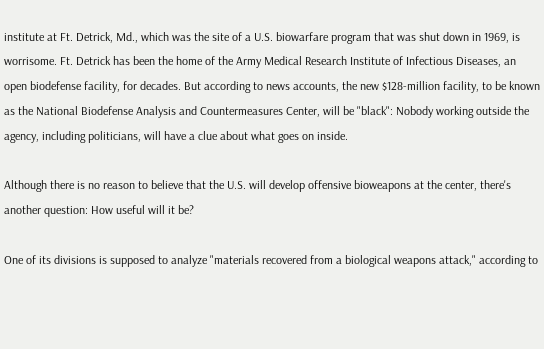institute at Ft. Detrick, Md., which was the site of a U.S. biowarfare program that was shut down in 1969, is worrisome. Ft. Detrick has been the home of the Army Medical Research Institute of Infectious Diseases, an open biodefense facility, for decades. But according to news accounts, the new $128-million facility, to be known as the National Biodefense Analysis and Countermeasures Center, will be "black": Nobody working outside the agency, including politicians, will have a clue about what goes on inside.

Although there is no reason to believe that the U.S. will develop offensive bioweapons at the center, there's another question: How useful will it be?

One of its divisions is supposed to analyze "materials recovered from a biological weapons attack," according to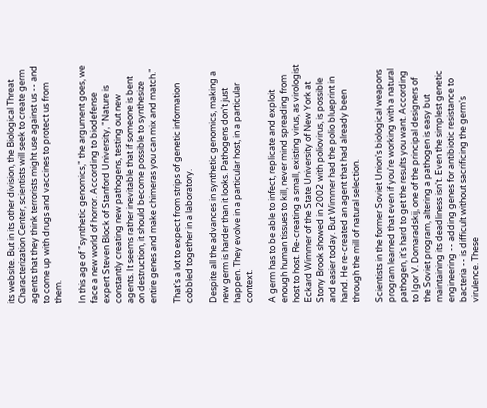its website. But in its other division, the Biological Threat Characterization Center, scientists will seek to create germ agents that they think terrorists might use against us -- and to come up with drugs and vaccines to protect us from them.

In this age of "synthetic genomics," the argument goes, we face a new world of horror. According to biodefense expert Steven Block of Stanford University, "Nature is constantly creating new pathogens, testing out new agents. It seems rather inevitable that if someone is bent on destruction, it should become possible to synthesize entire genes and make chimeras you can mix and match."

That's a lot to expect from strips of genetic information cobbled together in a laboratory.

Despite all the advances in synthetic genomics, making a new germ is harder than it looks. Pathogens don't just happen. They evolve in a particular host, in a particular context.

A germ has to be able to infect, replicate and exploit enough human tissues to kill, never mind spreading from host to host. Re-creating a small, existing virus, as virologist Eckard Wimmer of the State University of New York at Stony Brook showed in 2002 with poliovirus, is possible and easier today. But Wimmer had the polio blueprint in hand. He re-created an agent that had already been through the mill of natural selection.

Scientists in the former Soviet Union's biological weapons program learned that even if you're working with a natural pathogen, it's hard to get the results you want. According to Igor V. Domaradskij, one of the principal designers of the Soviet program, altering a pathogen is easy but maintaining its deadliness isn't. Even the simplest genetic engineering -- adding genes for antibiotic resistance to bacteria -- is difficult without sacrificing the germ's virulence. These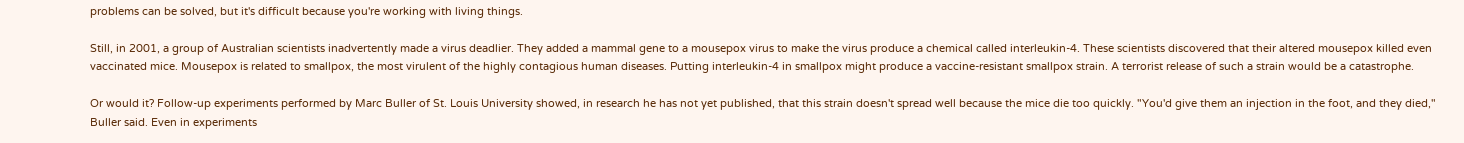problems can be solved, but it's difficult because you're working with living things.

Still, in 2001, a group of Australian scientists inadvertently made a virus deadlier. They added a mammal gene to a mousepox virus to make the virus produce a chemical called interleukin-4. These scientists discovered that their altered mousepox killed even vaccinated mice. Mousepox is related to smallpox, the most virulent of the highly contagious human diseases. Putting interleukin-4 in smallpox might produce a vaccine-resistant smallpox strain. A terrorist release of such a strain would be a catastrophe.

Or would it? Follow-up experiments performed by Marc Buller of St. Louis University showed, in research he has not yet published, that this strain doesn't spread well because the mice die too quickly. "You'd give them an injection in the foot, and they died," Buller said. Even in experiments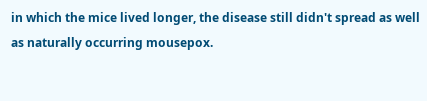in which the mice lived longer, the disease still didn't spread as well as naturally occurring mousepox.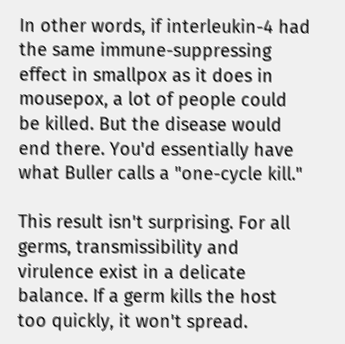In other words, if interleukin-4 had the same immune-suppressing effect in smallpox as it does in mousepox, a lot of people could be killed. But the disease would end there. You'd essentially have what Buller calls a "one-cycle kill."

This result isn't surprising. For all germs, transmissibility and virulence exist in a delicate balance. If a germ kills the host too quickly, it won't spread.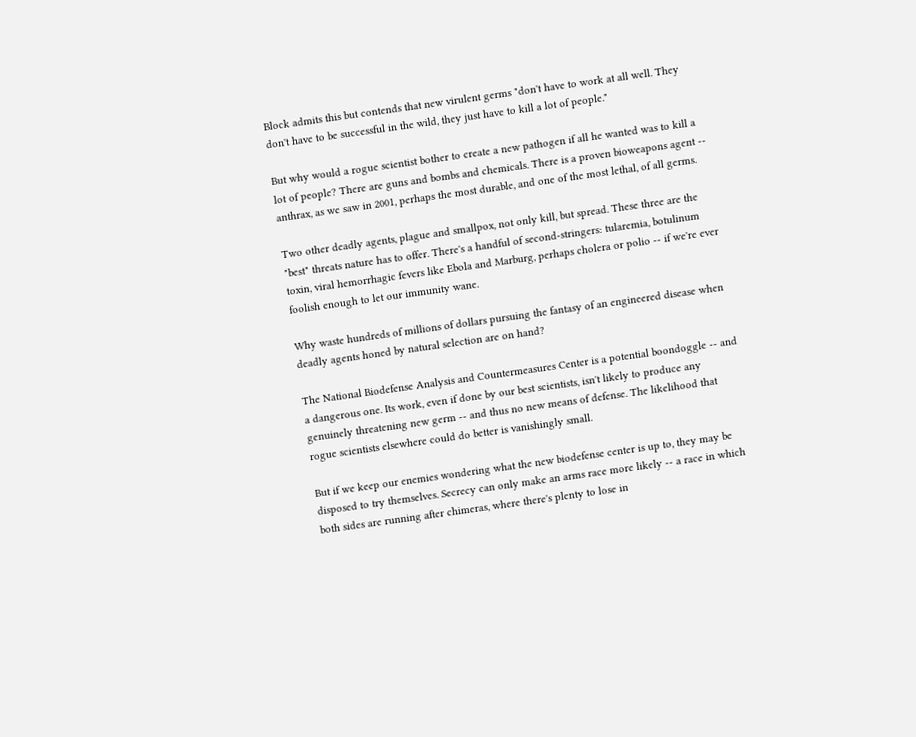Block admits this but contends that new virulent germs "don't have to work at all well. They don't have to be successful in the wild, they just have to kill a lot of people."

But why would a rogue scientist bother to create a new pathogen if all he wanted was to kill a lot of people? There are guns and bombs and chemicals. There is a proven bioweapons agent -- anthrax, as we saw in 2001, perhaps the most durable, and one of the most lethal, of all germs.

Two other deadly agents, plague and smallpox, not only kill, but spread. These three are the "best" threats nature has to offer. There's a handful of second-stringers: tularemia, botulinum toxin, viral hemorrhagic fevers like Ebola and Marburg, perhaps cholera or polio -- if we're ever foolish enough to let our immunity wane.

Why waste hundreds of millions of dollars pursuing the fantasy of an engineered disease when deadly agents honed by natural selection are on hand?

The National Biodefense Analysis and Countermeasures Center is a potential boondoggle -- and a dangerous one. Its work, even if done by our best scientists, isn't likely to produce any genuinely threatening new germ -- and thus no new means of defense. The likelihood that rogue scientists elsewhere could do better is vanishingly small.

But if we keep our enemies wondering what the new biodefense center is up to, they may be disposed to try themselves. Secrecy can only make an arms race more likely -- a race in which both sides are running after chimeras, where there's plenty to lose in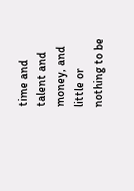time and talent and money, and little or nothing to be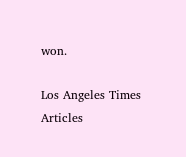won.

Los Angeles Times Articles